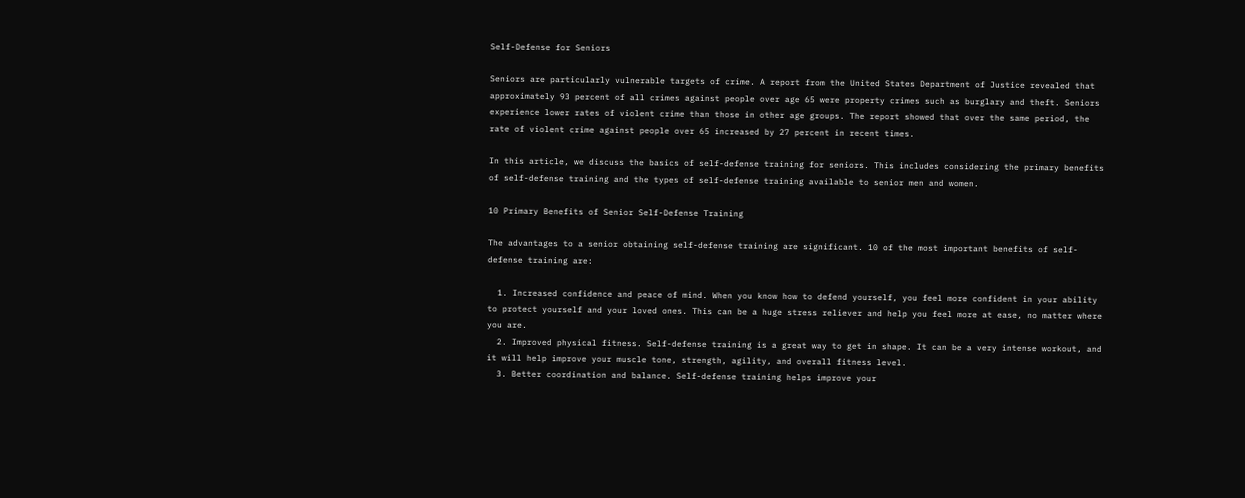Self-Defense for Seniors

Seniors are particularly vulnerable targets of crime. A report from the United States Department of Justice revealed that approximately 93 percent of all crimes against people over age 65 were property crimes such as burglary and theft. Seniors experience lower rates of violent crime than those in other age groups. The report showed that over the same period, the rate of violent crime against people over 65 increased by 27 percent in recent times.

In this article, we discuss the basics of self-defense training for seniors. This includes considering the primary benefits of self-defense training and the types of self-defense training available to senior men and women.

10 Primary Benefits of Senior Self-Defense Training

The advantages to a senior obtaining self-defense training are significant. 10 of the most important benefits of self-defense training are:

  1. Increased confidence and peace of mind. When you know how to defend yourself, you feel more confident in your ability to protect yourself and your loved ones. This can be a huge stress reliever and help you feel more at ease, no matter where you are.
  2. Improved physical fitness. Self-defense training is a great way to get in shape. It can be a very intense workout, and it will help improve your muscle tone, strength, agility, and overall fitness level.
  3. Better coordination and balance. Self-defense training helps improve your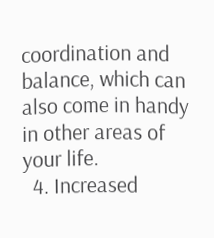coordination and balance, which can also come in handy in other areas of your life.
  4. Increased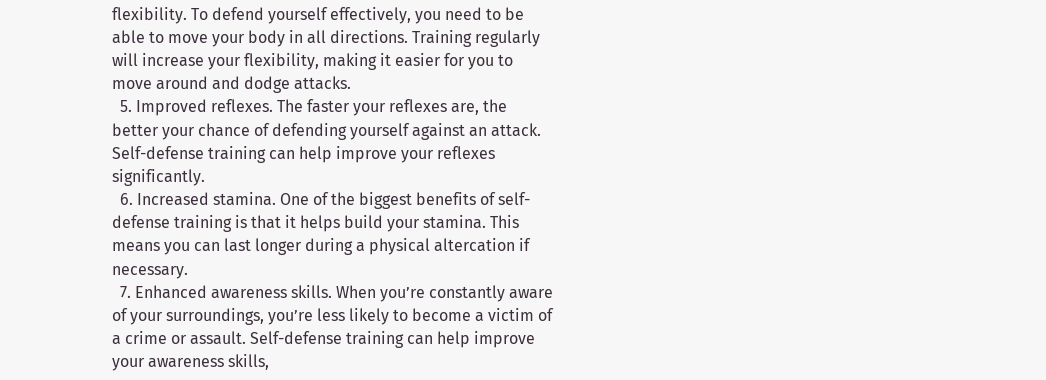flexibility. To defend yourself effectively, you need to be able to move your body in all directions. Training regularly will increase your flexibility, making it easier for you to move around and dodge attacks.
  5. Improved reflexes. The faster your reflexes are, the better your chance of defending yourself against an attack. Self-defense training can help improve your reflexes significantly.
  6. Increased stamina. One of the biggest benefits of self-defense training is that it helps build your stamina. This means you can last longer during a physical altercation if necessary.
  7. Enhanced awareness skills. When you’re constantly aware of your surroundings, you’re less likely to become a victim of a crime or assault. Self-defense training can help improve your awareness skills,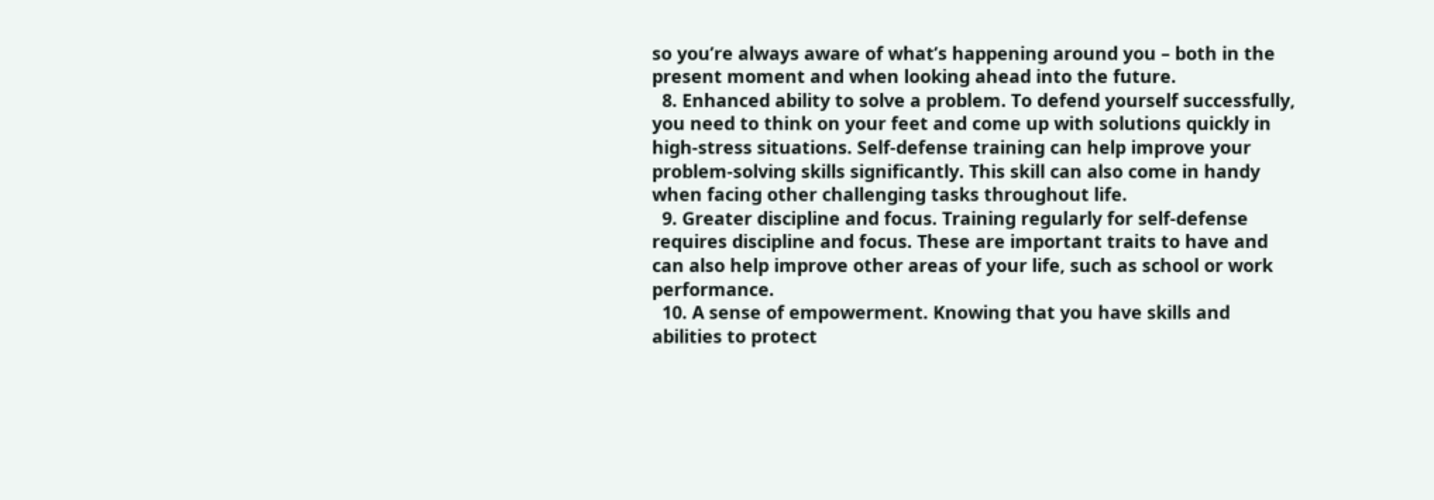so you’re always aware of what’s happening around you – both in the present moment and when looking ahead into the future.
  8. Enhanced ability to solve a problem. To defend yourself successfully, you need to think on your feet and come up with solutions quickly in high-stress situations. Self-defense training can help improve your problem-solving skills significantly. This skill can also come in handy when facing other challenging tasks throughout life.
  9. Greater discipline and focus. Training regularly for self-defense requires discipline and focus. These are important traits to have and can also help improve other areas of your life, such as school or work performance.
  10. A sense of empowerment. Knowing that you have skills and abilities to protect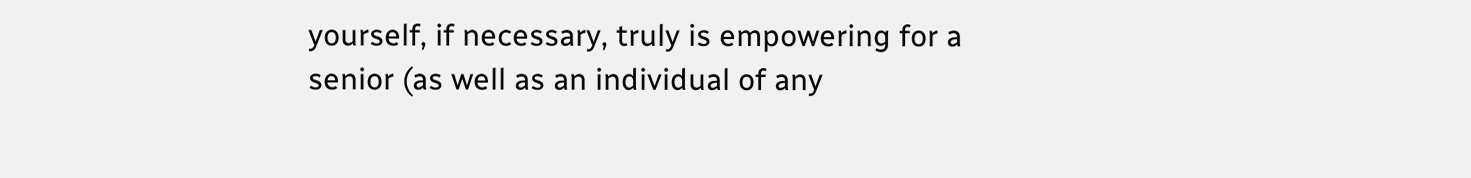yourself, if necessary, truly is empowering for a senior (as well as an individual of any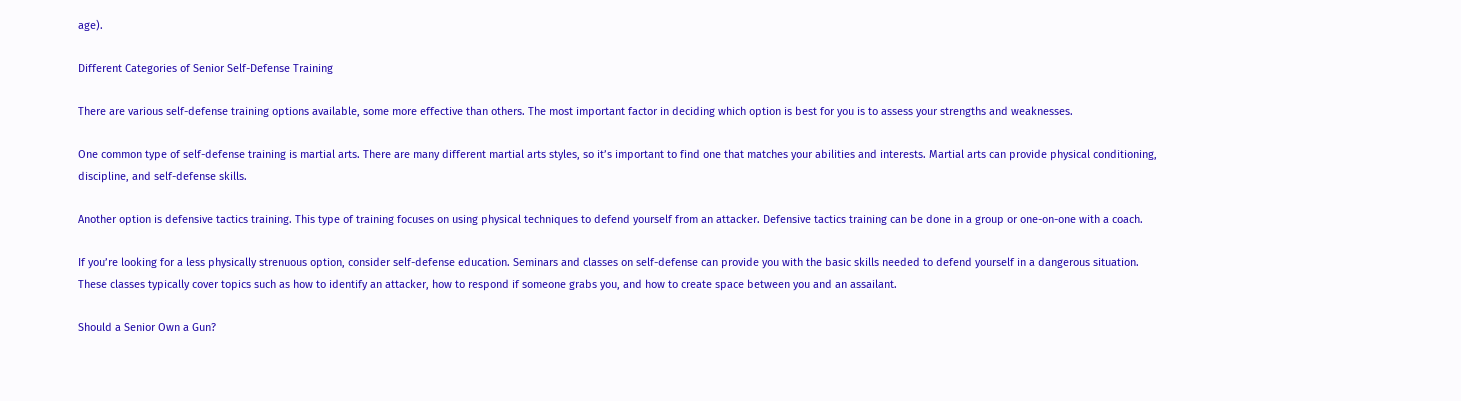age).

Different Categories of Senior Self-Defense Training

There are various self-defense training options available, some more effective than others. The most important factor in deciding which option is best for you is to assess your strengths and weaknesses.

One common type of self-defense training is martial arts. There are many different martial arts styles, so it’s important to find one that matches your abilities and interests. Martial arts can provide physical conditioning, discipline, and self-defense skills.

Another option is defensive tactics training. This type of training focuses on using physical techniques to defend yourself from an attacker. Defensive tactics training can be done in a group or one-on-one with a coach.

If you’re looking for a less physically strenuous option, consider self-defense education. Seminars and classes on self-defense can provide you with the basic skills needed to defend yourself in a dangerous situation. These classes typically cover topics such as how to identify an attacker, how to respond if someone grabs you, and how to create space between you and an assailant.

Should a Senior Own a Gun?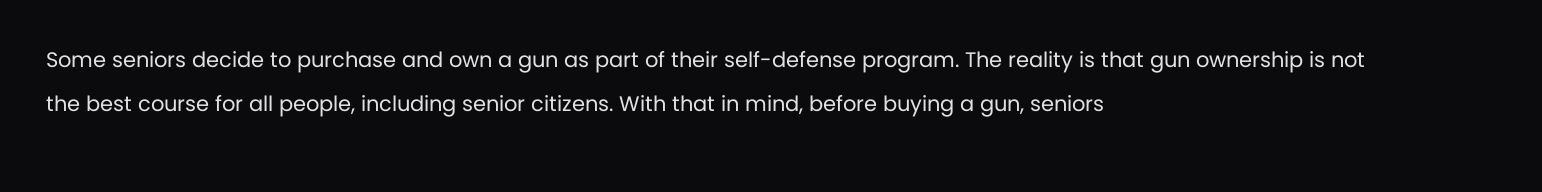Some seniors decide to purchase and own a gun as part of their self-defense program. The reality is that gun ownership is not the best course for all people, including senior citizens. With that in mind, before buying a gun, seniors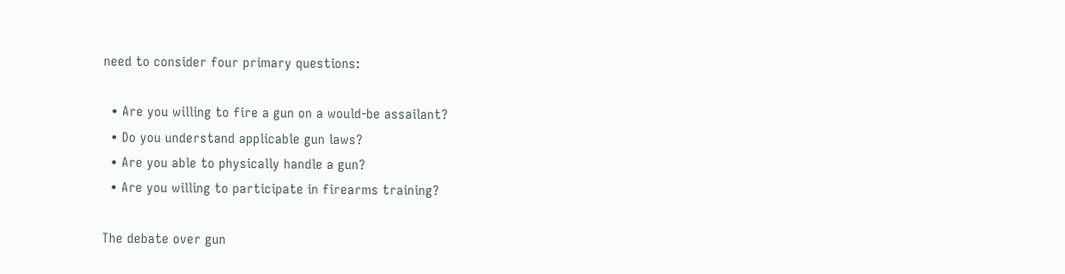need to consider four primary questions:

  • Are you willing to fire a gun on a would-be assailant?
  • Do you understand applicable gun laws?
  • Are you able to physically handle a gun?
  • Are you willing to participate in firearms training?

The debate over gun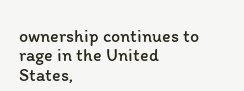ownership continues to rage in the United States,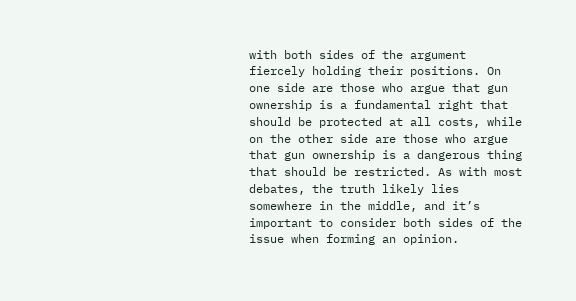with both sides of the argument fiercely holding their positions. On one side are those who argue that gun ownership is a fundamental right that should be protected at all costs, while on the other side are those who argue that gun ownership is a dangerous thing that should be restricted. As with most debates, the truth likely lies somewhere in the middle, and it’s important to consider both sides of the issue when forming an opinion.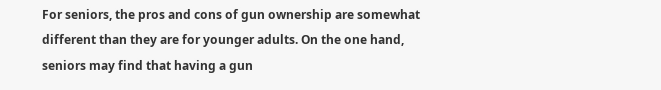For seniors, the pros and cons of gun ownership are somewhat different than they are for younger adults. On the one hand, seniors may find that having a gun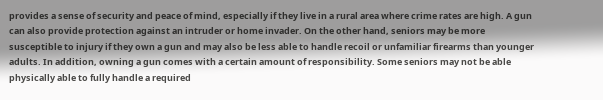provides a sense of security and peace of mind, especially if they live in a rural area where crime rates are high. A gun can also provide protection against an intruder or home invader. On the other hand, seniors may be more susceptible to injury if they own a gun and may also be less able to handle recoil or unfamiliar firearms than younger adults. In addition, owning a gun comes with a certain amount of responsibility. Some seniors may not be able physically able to fully handle a required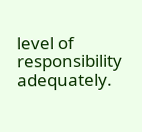level of responsibility adequately.